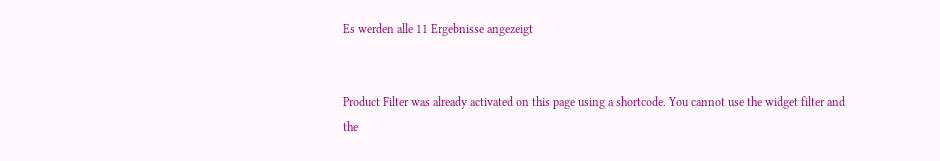Es werden alle 11 Ergebnisse angezeigt


Product Filter was already activated on this page using a shortcode. You cannot use the widget filter and the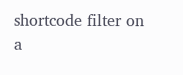shortcode filter on a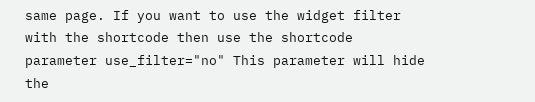same page. If you want to use the widget filter with the shortcode then use the shortcode parameter use_filter="no" This parameter will hide the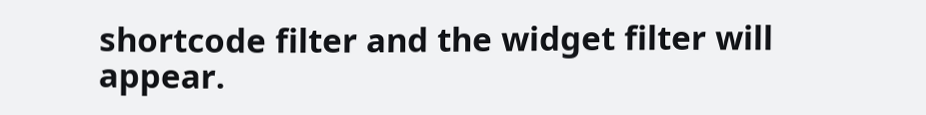shortcode filter and the widget filter will appear.